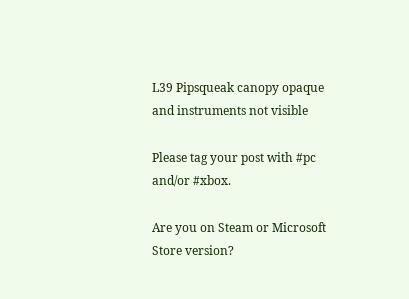L39 Pipsqueak canopy opaque and instruments not visible

Please tag your post with #pc and/or #xbox.

Are you on Steam or Microsoft Store version?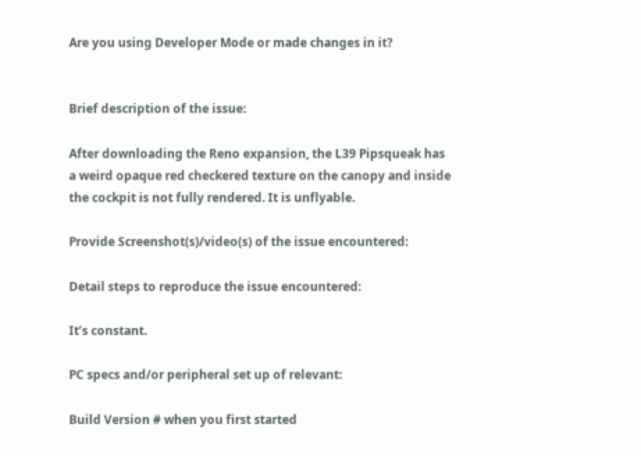Are you using Developer Mode or made changes in it?


Brief description of the issue:

After downloading the Reno expansion, the L39 Pipsqueak has a weird opaque red checkered texture on the canopy and inside the cockpit is not fully rendered. It is unflyable.

Provide Screenshot(s)/video(s) of the issue encountered:

Detail steps to reproduce the issue encountered:

It’s constant.

PC specs and/or peripheral set up of relevant:

Build Version # when you first started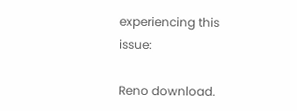experiencing this issue:

Reno download.